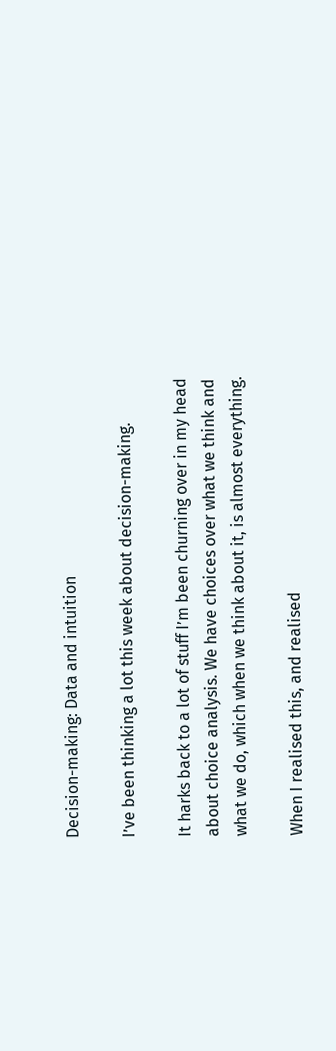Decision-making: Data and intuition

I’ve been thinking a lot this week about decision-making.

It harks back to a lot of stuff I’m been churning over in my head about choice analysis. We have choices over what we think and what we do, which when we think about it, is almost everything.

When I realised this, and realised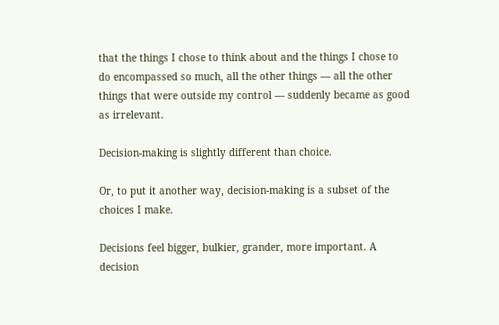that the things I chose to think about and the things I chose to do encompassed so much, all the other things — all the other things that were outside my control — suddenly became as good as irrelevant.

Decision-making is slightly different than choice.

Or, to put it another way, decision-making is a subset of the choices I make.

Decisions feel bigger, bulkier, grander, more important. A decision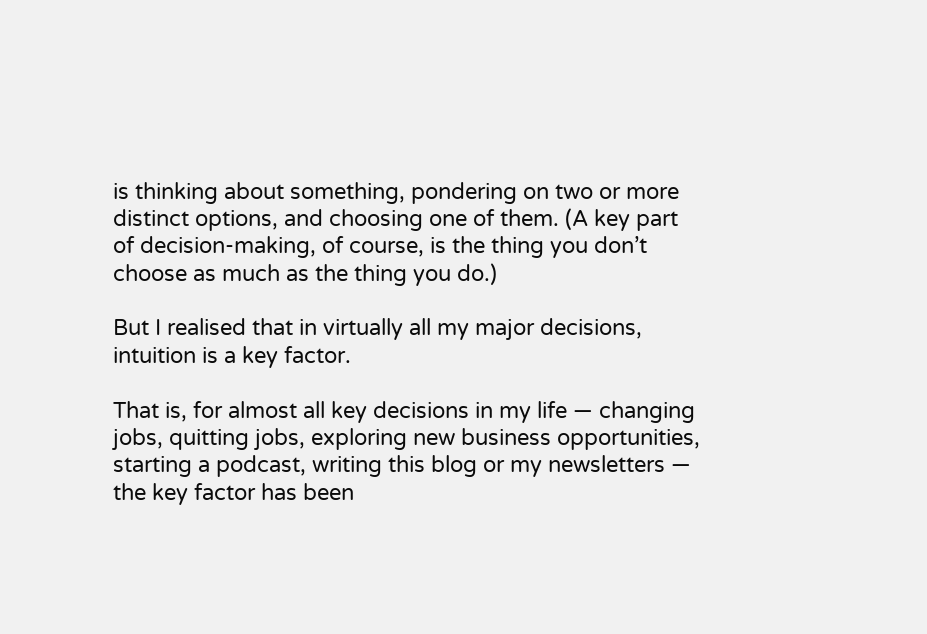is thinking about something, pondering on two or more distinct options, and choosing one of them. (A key part of decision-making, of course, is the thing you don’t choose as much as the thing you do.)

But I realised that in virtually all my major decisions, intuition is a key factor.

That is, for almost all key decisions in my life — changing jobs, quitting jobs, exploring new business opportunities, starting a podcast, writing this blog or my newsletters — the key factor has been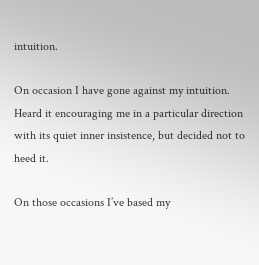intuition.

On occasion I have gone against my intuition. Heard it encouraging me in a particular direction with its quiet inner insistence, but decided not to heed it.

On those occasions I’ve based my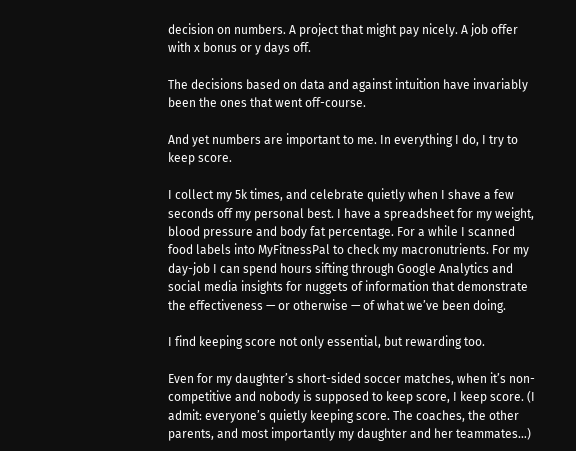decision on numbers. A project that might pay nicely. A job offer with x bonus or y days off.

The decisions based on data and against intuition have invariably been the ones that went off-course.

And yet numbers are important to me. In everything I do, I try to keep score.

I collect my 5k times, and celebrate quietly when I shave a few seconds off my personal best. I have a spreadsheet for my weight, blood pressure and body fat percentage. For a while I scanned food labels into MyFitnessPal to check my macronutrients. For my day-job I can spend hours sifting through Google Analytics and social media insights for nuggets of information that demonstrate the effectiveness — or otherwise — of what we’ve been doing.

I find keeping score not only essential, but rewarding too.

Even for my daughter’s short-sided soccer matches, when it’s non-competitive and nobody is supposed to keep score, I keep score. (I admit: everyone’s quietly keeping score. The coaches, the other parents, and most importantly my daughter and her teammates…)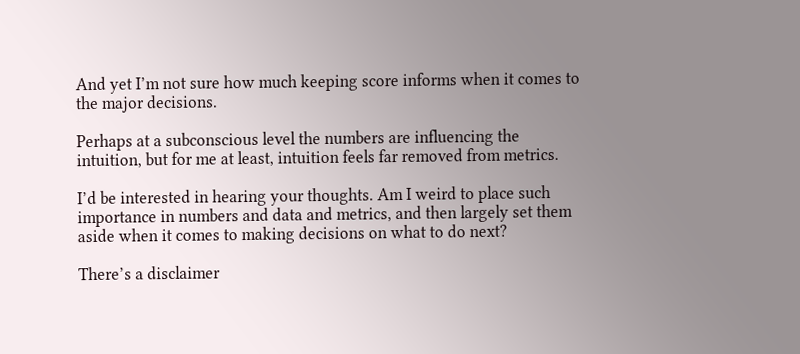And yet I’m not sure how much keeping score informs when it comes to the major decisions.

Perhaps at a subconscious level the numbers are influencing the intuition, but for me at least, intuition feels far removed from metrics.

I’d be interested in hearing your thoughts. Am I weird to place such importance in numbers and data and metrics, and then largely set them aside when it comes to making decisions on what to do next?

There’s a disclaimer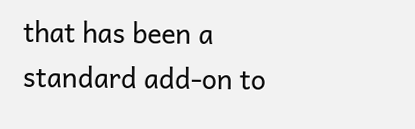that has been a standard add-on to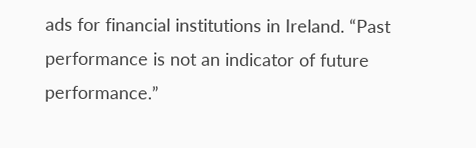ads for financial institutions in Ireland. “Past performance is not an indicator of future performance.”